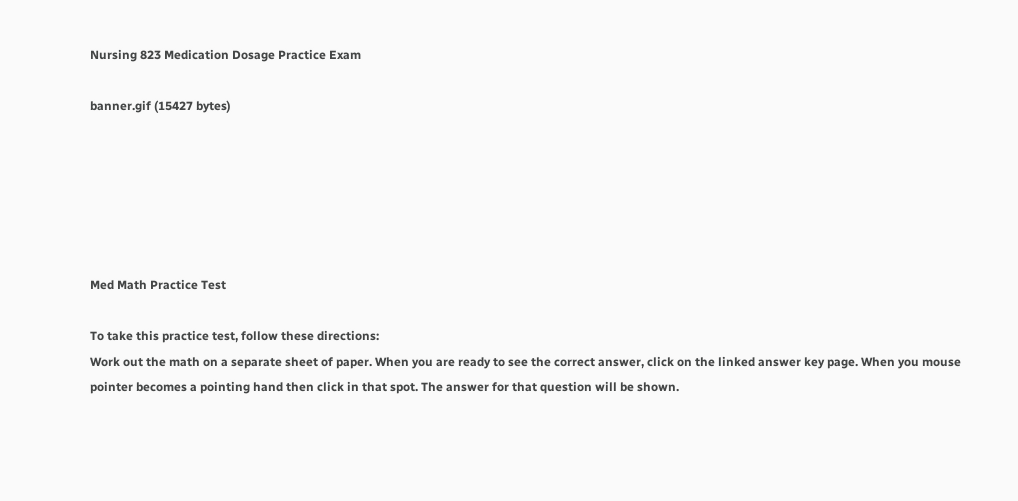Nursing 823 Medication Dosage Practice Exam

banner.gif (15427 bytes)






Med Math Practice Test

To take this practice test, follow these directions:
Work out the math on a separate sheet of paper. When you are ready to see the correct answer, click on the linked answer key page. When you mouse pointer becomes a pointing hand then click in that spot. The answer for that question will be shown.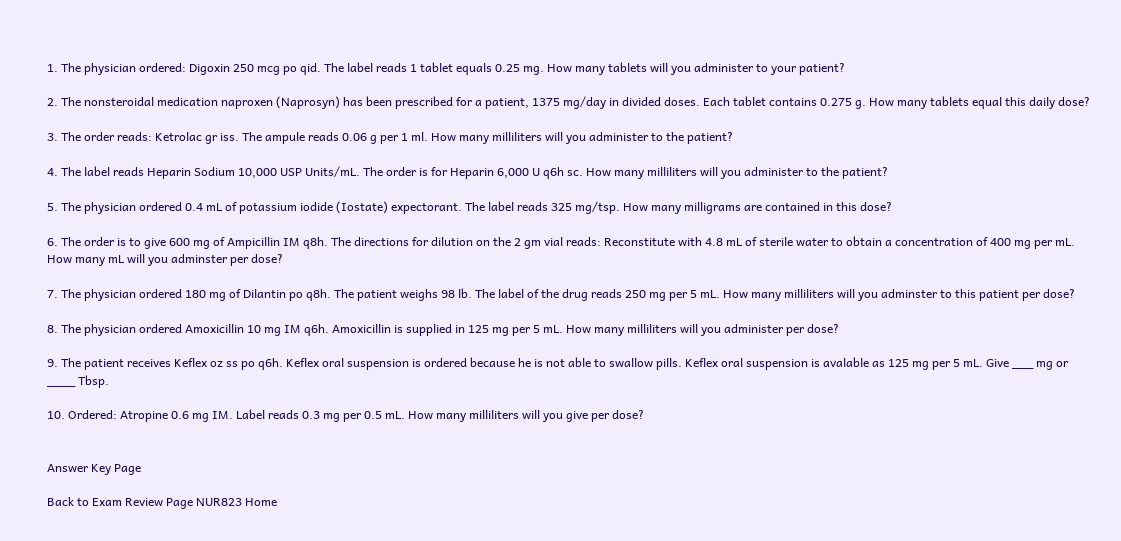1. The physician ordered: Digoxin 250 mcg po qid. The label reads 1 tablet equals 0.25 mg. How many tablets will you administer to your patient?

2. The nonsteroidal medication naproxen (Naprosyn) has been prescribed for a patient, 1375 mg/day in divided doses. Each tablet contains 0.275 g. How many tablets equal this daily dose?

3. The order reads: Ketrolac gr iss. The ampule reads 0.06 g per 1 ml. How many milliliters will you administer to the patient?

4. The label reads Heparin Sodium 10,000 USP Units/mL. The order is for Heparin 6,000 U q6h sc. How many milliliters will you administer to the patient?

5. The physician ordered 0.4 mL of potassium iodide (Iostate) expectorant. The label reads 325 mg/tsp. How many milligrams are contained in this dose?

6. The order is to give 600 mg of Ampicillin IM q8h. The directions for dilution on the 2 gm vial reads: Reconstitute with 4.8 mL of sterile water to obtain a concentration of 400 mg per mL. How many mL will you adminster per dose?

7. The physician ordered 180 mg of Dilantin po q8h. The patient weighs 98 lb. The label of the drug reads 250 mg per 5 mL. How many milliliters will you adminster to this patient per dose?

8. The physician ordered Amoxicillin 10 mg IM q6h. Amoxicillin is supplied in 125 mg per 5 mL. How many milliliters will you administer per dose?

9. The patient receives Keflex oz ss po q6h. Keflex oral suspension is ordered because he is not able to swallow pills. Keflex oral suspension is avalable as 125 mg per 5 mL. Give ___ mg or ____ Tbsp.

10. Ordered: Atropine 0.6 mg IM. Label reads 0.3 mg per 0.5 mL. How many milliliters will you give per dose?


Answer Key Page

Back to Exam Review Page NUR823 Home